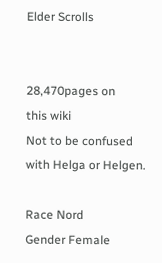Elder Scrolls


28,470pages on
this wiki
Not to be confused with Helga or Helgen.

Race Nord
Gender Female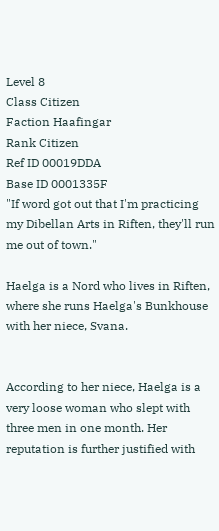Level 8
Class Citizen
Faction Haafingar
Rank Citizen
Ref ID 00019DDA
Base ID 0001335F
"If word got out that I'm practicing my Dibellan Arts in Riften, they'll run me out of town."

Haelga is a Nord who lives in Riften, where she runs Haelga's Bunkhouse with her niece, Svana.


According to her niece, Haelga is a very loose woman who slept with three men in one month. Her reputation is further justified with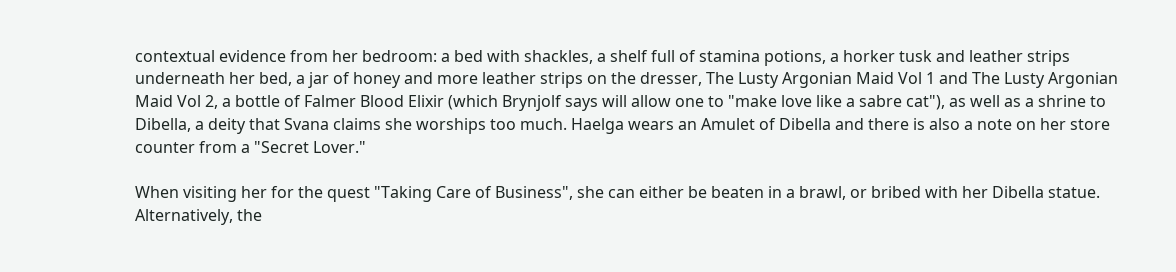contextual evidence from her bedroom: a bed with shackles, a shelf full of stamina potions, a horker tusk and leather strips underneath her bed, a jar of honey and more leather strips on the dresser, The Lusty Argonian Maid Vol 1 and The Lusty Argonian Maid Vol 2, a bottle of Falmer Blood Elixir (which Brynjolf says will allow one to "make love like a sabre cat"), as well as a shrine to Dibella, a deity that Svana claims she worships too much. Haelga wears an Amulet of Dibella and there is also a note on her store counter from a "Secret Lover."

When visiting her for the quest "Taking Care of Business", she can either be beaten in a brawl, or bribed with her Dibella statue. Alternatively, the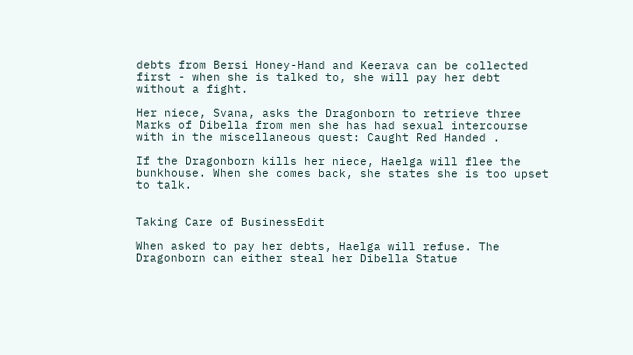debts from Bersi Honey-Hand and Keerava can be collected first - when she is talked to, she will pay her debt without a fight.

Her niece, Svana, asks the Dragonborn to retrieve three Marks of Dibella from men she has had sexual intercourse with in the miscellaneous quest: Caught Red Handed .

If the Dragonborn kills her niece, Haelga will flee the bunkhouse. When she comes back, she states she is too upset to talk.


Taking Care of BusinessEdit

When asked to pay her debts, Haelga will refuse. The Dragonborn can either steal her Dibella Statue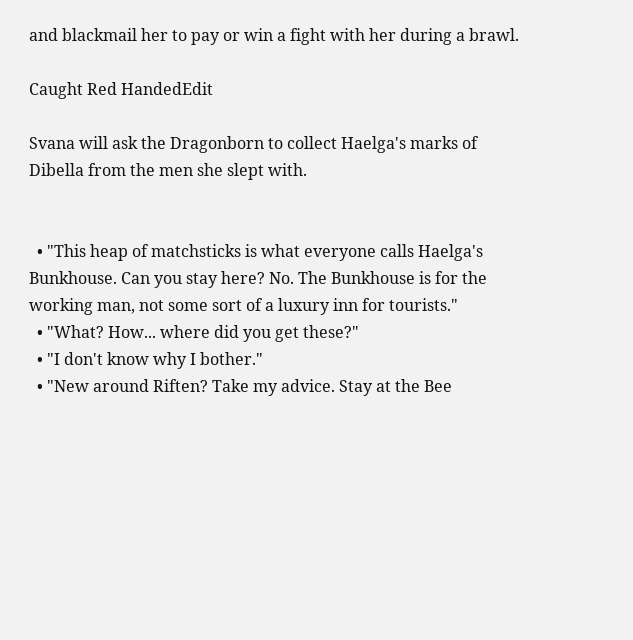and blackmail her to pay or win a fight with her during a brawl.

Caught Red HandedEdit

Svana will ask the Dragonborn to collect Haelga's marks of Dibella from the men she slept with.


  • "This heap of matchsticks is what everyone calls Haelga's Bunkhouse. Can you stay here? No. The Bunkhouse is for the working man, not some sort of a luxury inn for tourists."
  • "What? How... where did you get these?"
  • "I don't know why I bother."
  • "New around Riften? Take my advice. Stay at the Bee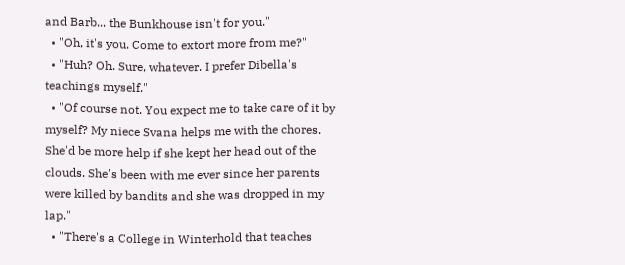and Barb... the Bunkhouse isn't for you."
  • "Oh, it's you. Come to extort more from me?"
  • "Huh? Oh. Sure, whatever. I prefer Dibella's teachings myself."
  • "Of course not. You expect me to take care of it by myself? My niece Svana helps me with the chores. She'd be more help if she kept her head out of the clouds. She's been with me ever since her parents were killed by bandits and she was dropped in my lap."
  • "There's a College in Winterhold that teaches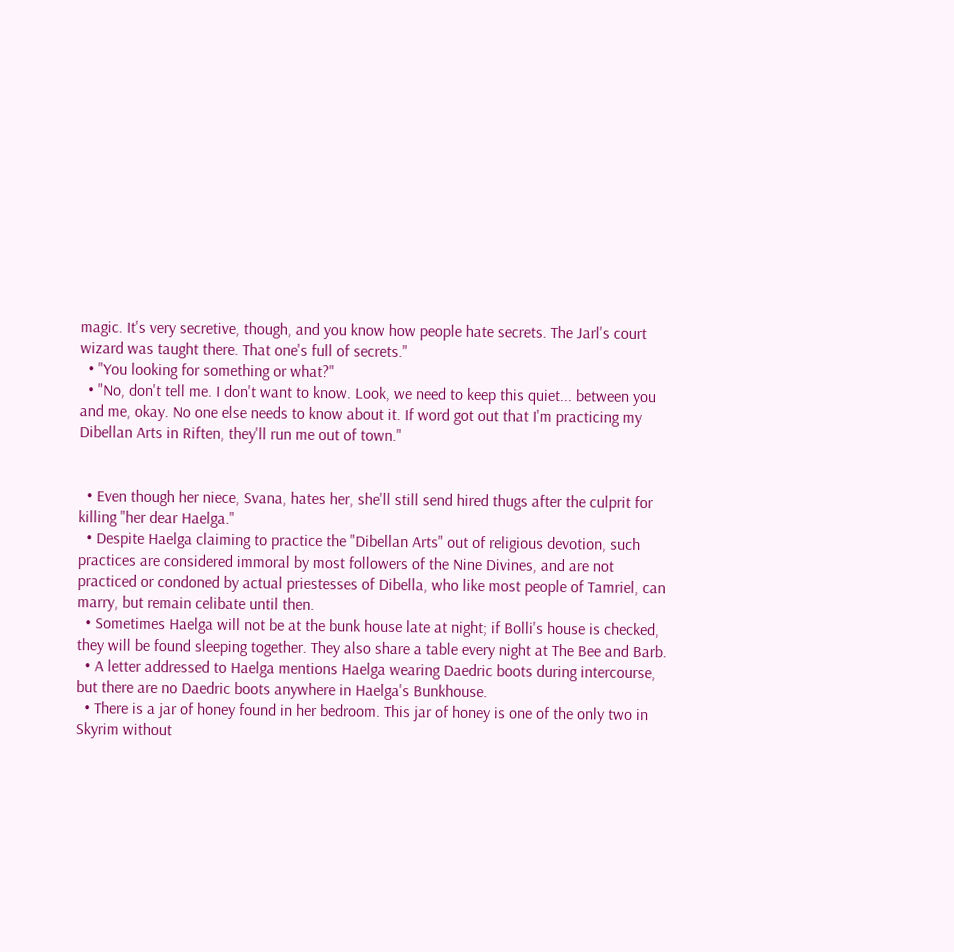magic. It's very secretive, though, and you know how people hate secrets. The Jarl's court wizard was taught there. That one's full of secrets."
  • "You looking for something or what?"
  • "No, don't tell me. I don't want to know. Look, we need to keep this quiet... between you and me, okay. No one else needs to know about it. If word got out that I'm practicing my Dibellan Arts in Riften, they'll run me out of town."


  • Even though her niece, Svana, hates her, she'll still send hired thugs after the culprit for killing "her dear Haelga."
  • Despite Haelga claiming to practice the "Dibellan Arts" out of religious devotion, such practices are considered immoral by most followers of the Nine Divines, and are not practiced or condoned by actual priestesses of Dibella, who like most people of Tamriel, can marry, but remain celibate until then.
  • Sometimes Haelga will not be at the bunk house late at night; if Bolli's house is checked, they will be found sleeping together. They also share a table every night at The Bee and Barb.
  • A letter addressed to Haelga mentions Haelga wearing Daedric boots during intercourse, but there are no Daedric boots anywhere in Haelga's Bunkhouse.
  • There is a jar of honey found in her bedroom. This jar of honey is one of the only two in Skyrim without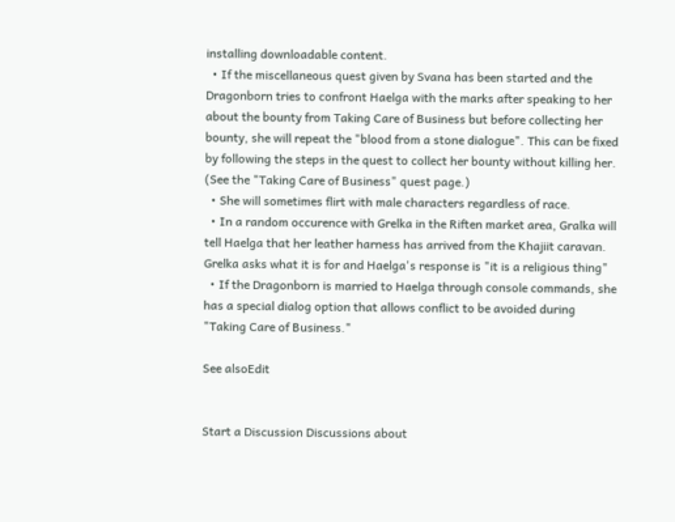installing downloadable content.
  • If the miscellaneous quest given by Svana has been started and the Dragonborn tries to confront Haelga with the marks after speaking to her about the bounty from Taking Care of Business but before collecting her bounty, she will repeat the "blood from a stone dialogue". This can be fixed by following the steps in the quest to collect her bounty without killing her. (See the "Taking Care of Business" quest page.)
  • She will sometimes flirt with male characters regardless of race.
  • In a random occurence with Grelka in the Riften market area, Gralka will tell Haelga that her leather harness has arrived from the Khajiit caravan. Grelka asks what it is for and Haelga's response is "it is a religious thing"
  • If the Dragonborn is married to Haelga through console commands, she has a special dialog option that allows conflict to be avoided during "Taking Care of Business."

See alsoEdit


Start a Discussion Discussions about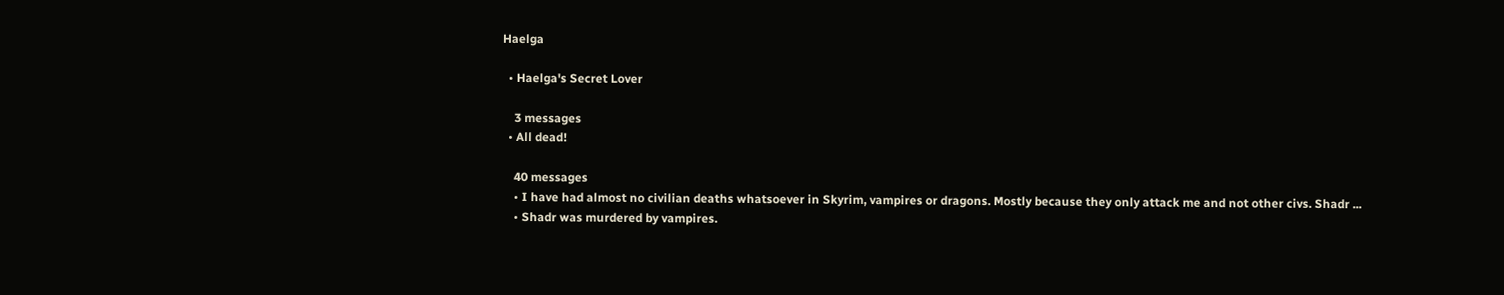Haelga

  • Haelga's Secret Lover

    3 messages
  • All dead!

    40 messages
    • I have had almost no civilian deaths whatsoever in Skyrim, vampires or dragons. Mostly because they only attack me and not other civs. Shadr ...
    • Shadr was murdered by vampires.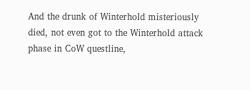And the drunk of Winterhold misteriously died, not even got to the Winterhold attack phase in CoW questline,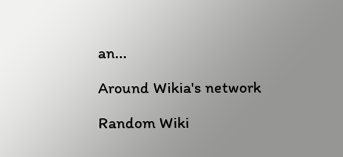an...

Around Wikia's network

Random Wiki